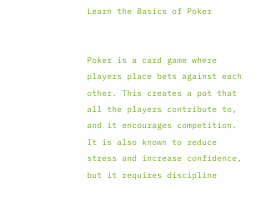Learn the Basics of Poker


Poker is a card game where players place bets against each other. This creates a pot that all the players contribute to, and it encourages competition. It is also known to reduce stress and increase confidence, but it requires discipline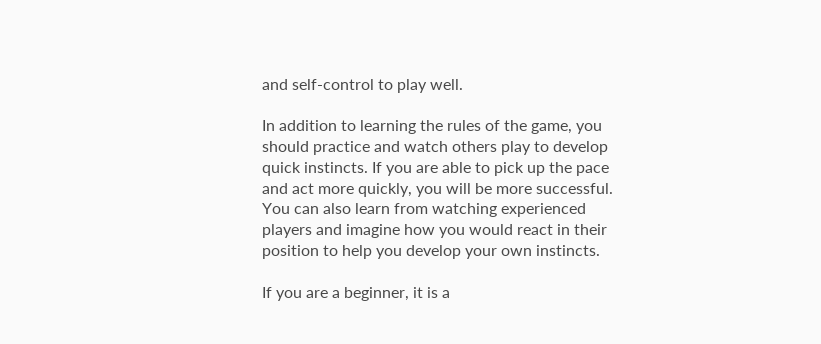and self-control to play well.

In addition to learning the rules of the game, you should practice and watch others play to develop quick instincts. If you are able to pick up the pace and act more quickly, you will be more successful. You can also learn from watching experienced players and imagine how you would react in their position to help you develop your own instincts.

If you are a beginner, it is a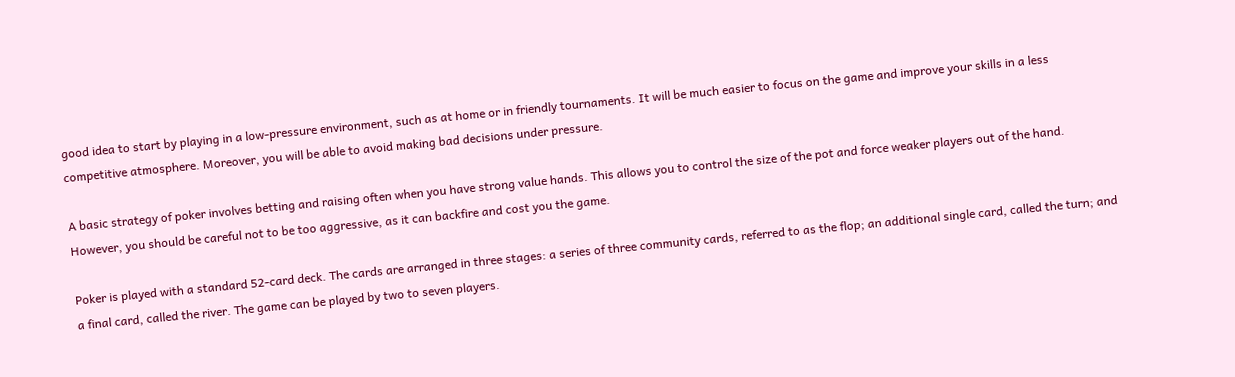good idea to start by playing in a low-pressure environment, such as at home or in friendly tournaments. It will be much easier to focus on the game and improve your skills in a less competitive atmosphere. Moreover, you will be able to avoid making bad decisions under pressure.

A basic strategy of poker involves betting and raising often when you have strong value hands. This allows you to control the size of the pot and force weaker players out of the hand. However, you should be careful not to be too aggressive, as it can backfire and cost you the game.

Poker is played with a standard 52-card deck. The cards are arranged in three stages: a series of three community cards, referred to as the flop; an additional single card, called the turn; and a final card, called the river. The game can be played by two to seven players.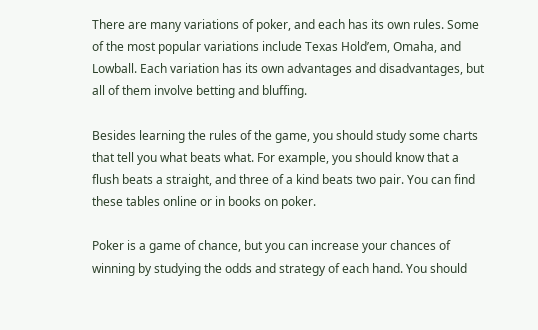There are many variations of poker, and each has its own rules. Some of the most popular variations include Texas Hold’em, Omaha, and Lowball. Each variation has its own advantages and disadvantages, but all of them involve betting and bluffing.

Besides learning the rules of the game, you should study some charts that tell you what beats what. For example, you should know that a flush beats a straight, and three of a kind beats two pair. You can find these tables online or in books on poker.

Poker is a game of chance, but you can increase your chances of winning by studying the odds and strategy of each hand. You should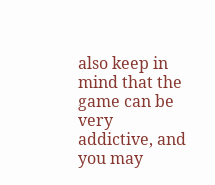also keep in mind that the game can be very addictive, and you may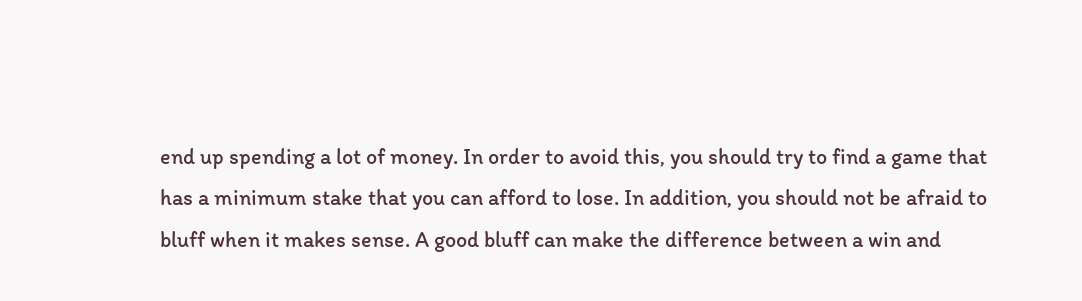end up spending a lot of money. In order to avoid this, you should try to find a game that has a minimum stake that you can afford to lose. In addition, you should not be afraid to bluff when it makes sense. A good bluff can make the difference between a win and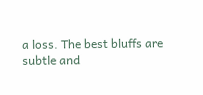a loss. The best bluffs are subtle and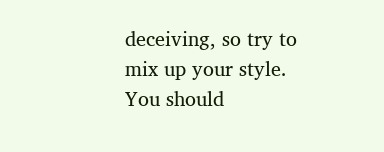deceiving, so try to mix up your style. You should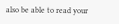also be able to read your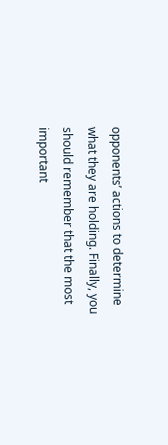opponents’ actions to determine what they are holding. Finally, you should remember that the most important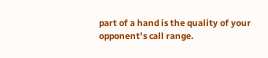part of a hand is the quality of your opponent’s call range.